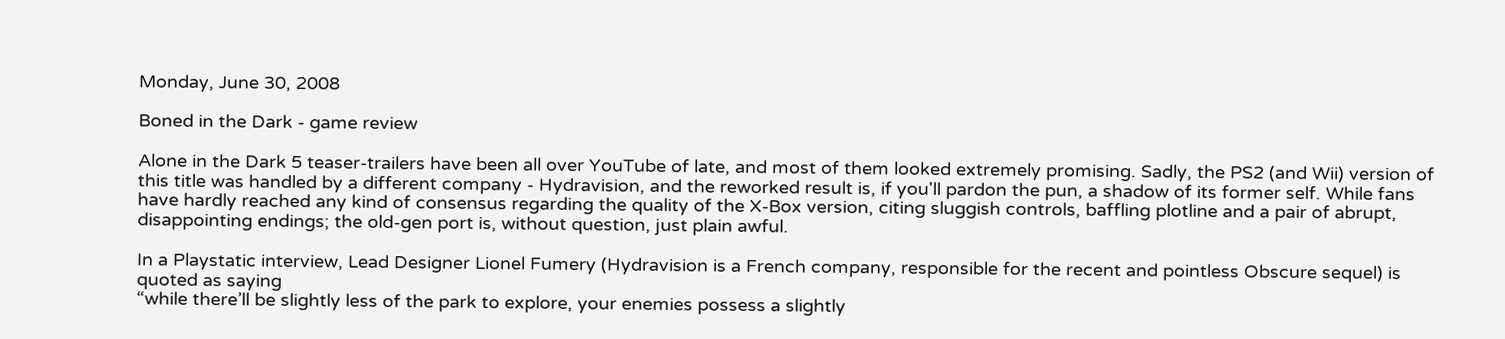Monday, June 30, 2008

Boned in the Dark - game review

Alone in the Dark 5 teaser-trailers have been all over YouTube of late, and most of them looked extremely promising. Sadly, the PS2 (and Wii) version of this title was handled by a different company - Hydravision, and the reworked result is, if you'll pardon the pun, a shadow of its former self. While fans have hardly reached any kind of consensus regarding the quality of the X-Box version, citing sluggish controls, baffling plotline and a pair of abrupt, disappointing endings; the old-gen port is, without question, just plain awful.

In a Playstatic interview, Lead Designer Lionel Fumery (Hydravision is a French company, responsible for the recent and pointless Obscure sequel) is quoted as saying
“while there’ll be slightly less of the park to explore, your enemies possess a slightly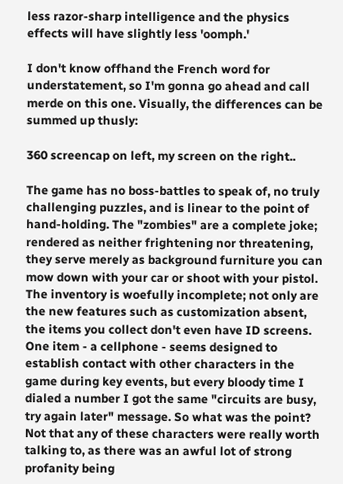less razor-sharp intelligence and the physics effects will have slightly less 'oomph.'

I don't know offhand the French word for understatement, so I'm gonna go ahead and call merde on this one. Visually, the differences can be summed up thusly:

360 screencap on left, my screen on the right..

The game has no boss-battles to speak of, no truly challenging puzzles, and is linear to the point of hand-holding. The "zombies" are a complete joke; rendered as neither frightening nor threatening, they serve merely as background furniture you can mow down with your car or shoot with your pistol. The inventory is woefully incomplete; not only are the new features such as customization absent, the items you collect don't even have ID screens. One item - a cellphone - seems designed to establish contact with other characters in the game during key events, but every bloody time I dialed a number I got the same "circuits are busy, try again later" message. So what was the point? Not that any of these characters were really worth talking to, as there was an awful lot of strong profanity being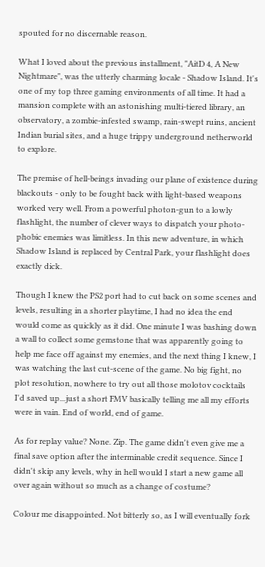spouted for no discernable reason.

What I loved about the previous installment, "AitD 4, A New Nightmare", was the utterly charming locale - Shadow Island. It's one of my top three gaming environments of all time. It had a mansion complete with an astonishing multi-tiered library, an observatory, a zombie-infested swamp, rain-swept ruins, ancient Indian burial sites, and a huge trippy underground netherworld to explore.

The premise of hell-beings invading our plane of existence during blackouts - only to be fought back with light-based weapons worked very well. From a powerful photon-gun to a lowly flashlight, the number of clever ways to dispatch your photo-phobic enemies was limitless. In this new adventure, in which Shadow Island is replaced by Central Park, your flashlight does exactly dick.

Though I knew the PS2 port had to cut back on some scenes and levels, resulting in a shorter playtime, I had no idea the end would come as quickly as it did. One minute I was bashing down a wall to collect some gemstone that was apparently going to help me face off against my enemies, and the next thing I knew, I was watching the last cut-scene of the game. No big fight, no plot resolution, nowhere to try out all those molotov cocktails I'd saved up...just a short FMV basically telling me all my efforts were in vain. End of world, end of game.

As for replay value? None. Zip. The game didn't even give me a final save option after the interminable credit sequence. Since I didn't skip any levels, why in hell would I start a new game all over again without so much as a change of costume?

Colour me disappointed. Not bitterly so, as I will eventually fork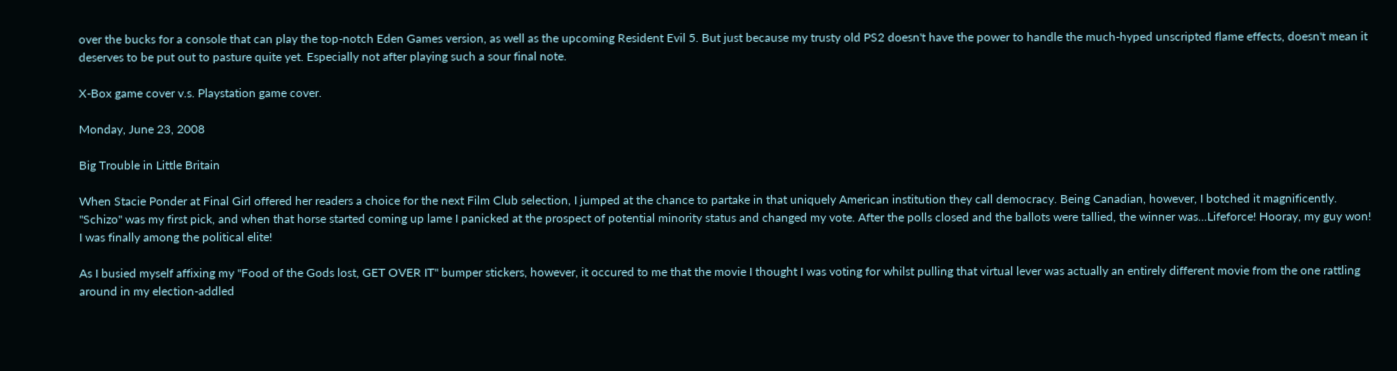over the bucks for a console that can play the top-notch Eden Games version, as well as the upcoming Resident Evil 5. But just because my trusty old PS2 doesn't have the power to handle the much-hyped unscripted flame effects, doesn't mean it deserves to be put out to pasture quite yet. Especially not after playing such a sour final note.

X-Box game cover v.s. Playstation game cover.

Monday, June 23, 2008

Big Trouble in Little Britain

When Stacie Ponder at Final Girl offered her readers a choice for the next Film Club selection, I jumped at the chance to partake in that uniquely American institution they call democracy. Being Canadian, however, I botched it magnificently. "Schizo" was my first pick, and when that horse started coming up lame I panicked at the prospect of potential minority status and changed my vote. After the polls closed and the ballots were tallied, the winner was...Lifeforce! Hooray, my guy won! I was finally among the political elite!

As I busied myself affixing my "Food of the Gods lost, GET OVER IT" bumper stickers, however, it occured to me that the movie I thought I was voting for whilst pulling that virtual lever was actually an entirely different movie from the one rattling around in my election-addled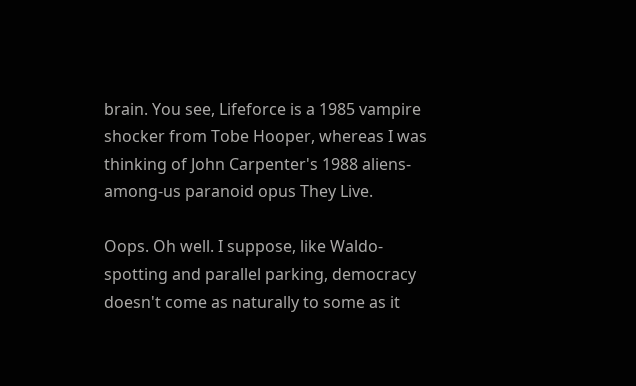brain. You see, Lifeforce is a 1985 vampire shocker from Tobe Hooper, whereas I was thinking of John Carpenter's 1988 aliens-among-us paranoid opus They Live.

Oops. Oh well. I suppose, like Waldo-spotting and parallel parking, democracy doesn't come as naturally to some as it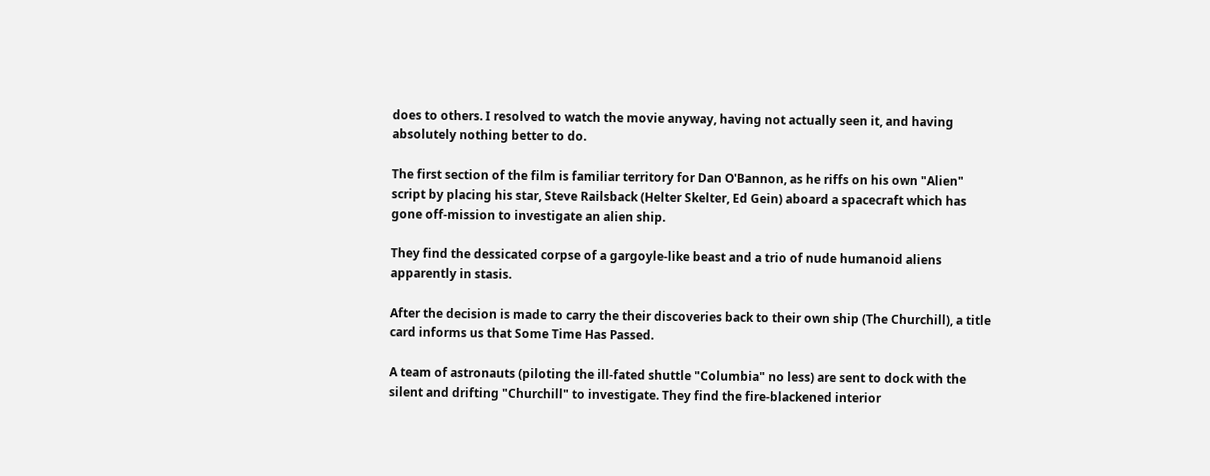does to others. I resolved to watch the movie anyway, having not actually seen it, and having absolutely nothing better to do.

The first section of the film is familiar territory for Dan O'Bannon, as he riffs on his own "Alien" script by placing his star, Steve Railsback (Helter Skelter, Ed Gein) aboard a spacecraft which has gone off-mission to investigate an alien ship.

They find the dessicated corpse of a gargoyle-like beast and a trio of nude humanoid aliens apparently in stasis.

After the decision is made to carry the their discoveries back to their own ship (The Churchill), a title card informs us that Some Time Has Passed.

A team of astronauts (piloting the ill-fated shuttle "Columbia" no less) are sent to dock with the silent and drifting "Churchill" to investigate. They find the fire-blackened interior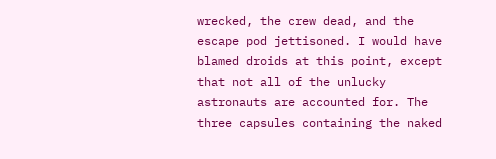wrecked, the crew dead, and the escape pod jettisoned. I would have blamed droids at this point, except that not all of the unlucky astronauts are accounted for. The three capsules containing the naked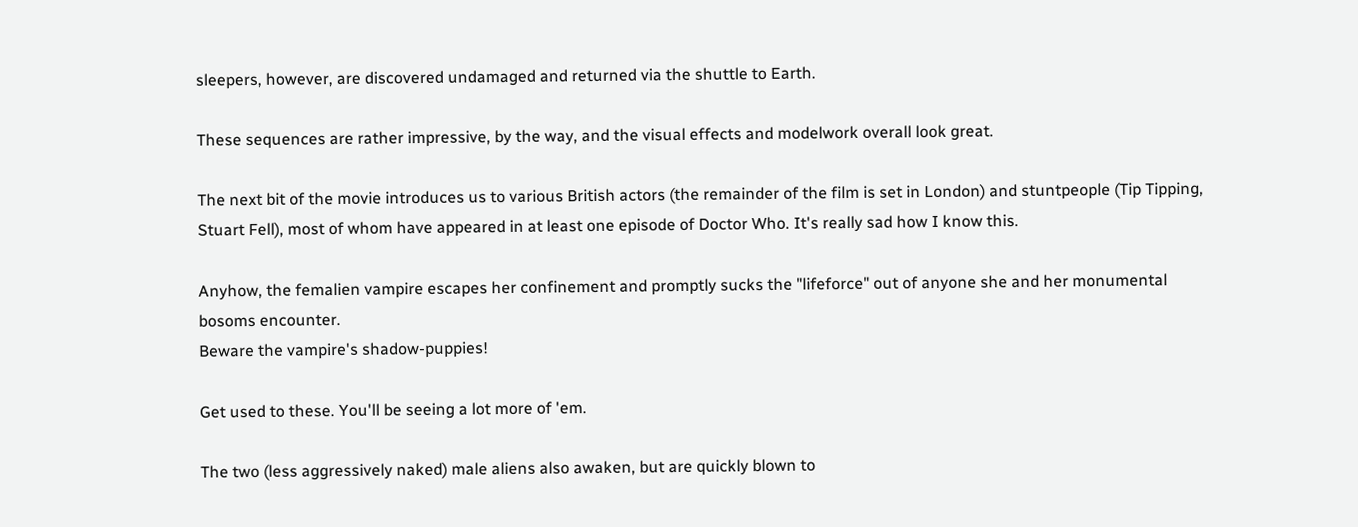sleepers, however, are discovered undamaged and returned via the shuttle to Earth.

These sequences are rather impressive, by the way, and the visual effects and modelwork overall look great.

The next bit of the movie introduces us to various British actors (the remainder of the film is set in London) and stuntpeople (Tip Tipping, Stuart Fell), most of whom have appeared in at least one episode of Doctor Who. It's really sad how I know this.

Anyhow, the femalien vampire escapes her confinement and promptly sucks the "lifeforce" out of anyone she and her monumental bosoms encounter.
Beware the vampire's shadow-puppies!

Get used to these. You'll be seeing a lot more of 'em.

The two (less aggressively naked) male aliens also awaken, but are quickly blown to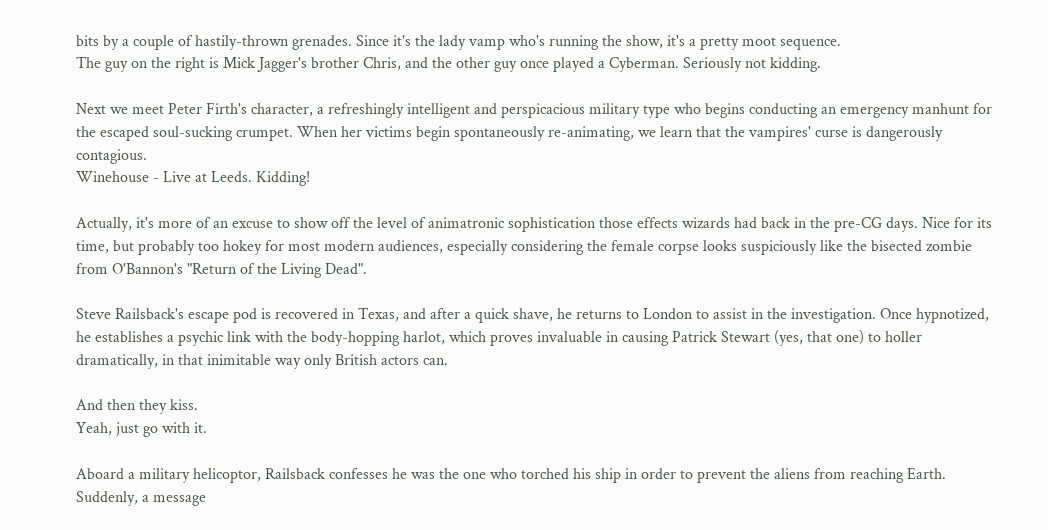bits by a couple of hastily-thrown grenades. Since it's the lady vamp who's running the show, it's a pretty moot sequence.
The guy on the right is Mick Jagger's brother Chris, and the other guy once played a Cyberman. Seriously not kidding.

Next we meet Peter Firth's character, a refreshingly intelligent and perspicacious military type who begins conducting an emergency manhunt for the escaped soul-sucking crumpet. When her victims begin spontaneously re-animating, we learn that the vampires' curse is dangerously contagious.
Winehouse - Live at Leeds. Kidding!

Actually, it's more of an excuse to show off the level of animatronic sophistication those effects wizards had back in the pre-CG days. Nice for its time, but probably too hokey for most modern audiences, especially considering the female corpse looks suspiciously like the bisected zombie from O'Bannon's "Return of the Living Dead".

Steve Railsback's escape pod is recovered in Texas, and after a quick shave, he returns to London to assist in the investigation. Once hypnotized, he establishes a psychic link with the body-hopping harlot, which proves invaluable in causing Patrick Stewart (yes, that one) to holler dramatically, in that inimitable way only British actors can.

And then they kiss.
Yeah, just go with it.

Aboard a military helicoptor, Railsback confesses he was the one who torched his ship in order to prevent the aliens from reaching Earth. Suddenly, a message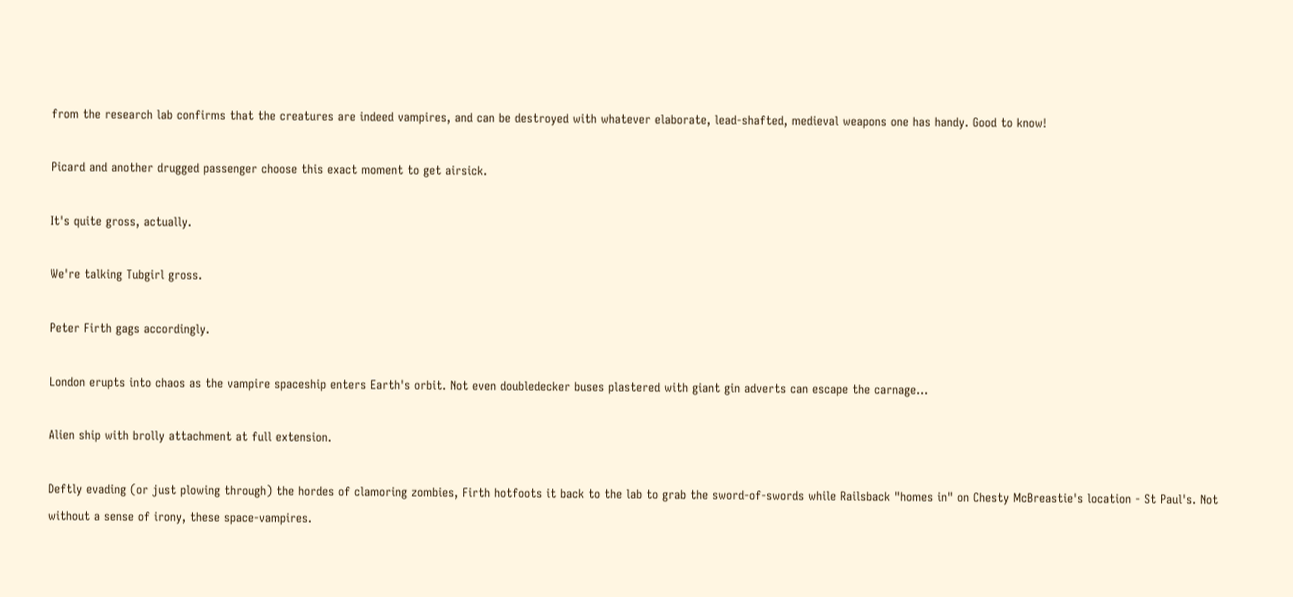from the research lab confirms that the creatures are indeed vampires, and can be destroyed with whatever elaborate, lead-shafted, medieval weapons one has handy. Good to know!

Picard and another drugged passenger choose this exact moment to get airsick.

It's quite gross, actually.

We're talking Tubgirl gross.

Peter Firth gags accordingly.

London erupts into chaos as the vampire spaceship enters Earth's orbit. Not even doubledecker buses plastered with giant gin adverts can escape the carnage...

Alien ship with brolly attachment at full extension.

Deftly evading (or just plowing through) the hordes of clamoring zombies, Firth hotfoots it back to the lab to grab the sword-of-swords while Railsback "homes in" on Chesty McBreastie's location - St Paul's. Not without a sense of irony, these space-vampires.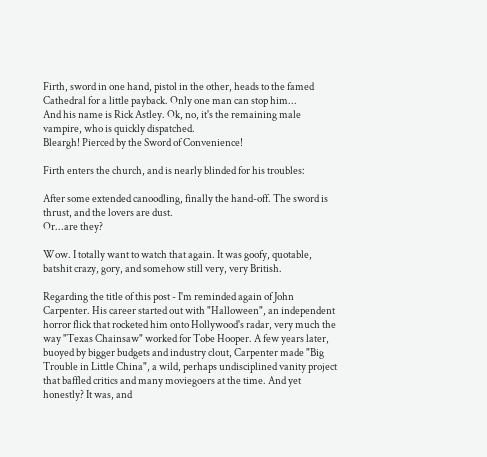Firth, sword in one hand, pistol in the other, heads to the famed Cathedral for a little payback. Only one man can stop him...
And his name is Rick Astley. Ok, no, it's the remaining male vampire, who is quickly dispatched.
Bleargh! Pierced by the Sword of Convenience!

Firth enters the church, and is nearly blinded for his troubles:

After some extended canoodling, finally the hand-off. The sword is thrust, and the lovers are dust.
Or...are they?

Wow. I totally want to watch that again. It was goofy, quotable, batshit crazy, gory, and somehow still very, very British.

Regarding the title of this post - I'm reminded again of John Carpenter. His career started out with "Halloween", an independent horror flick that rocketed him onto Hollywood's radar, very much the way "Texas Chainsaw" worked for Tobe Hooper. A few years later, buoyed by bigger budgets and industry clout, Carpenter made "Big Trouble in Little China", a wild, perhaps undisciplined vanity project that baffled critics and many moviegoers at the time. And yet honestly? It was, and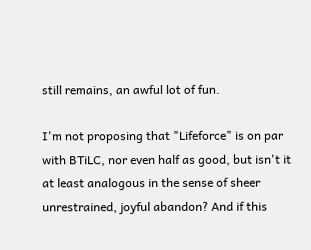still remains, an awful lot of fun.

I'm not proposing that "Lifeforce" is on par with BTiLC, nor even half as good, but isn't it at least analogous in the sense of sheer unrestrained, joyful abandon? And if this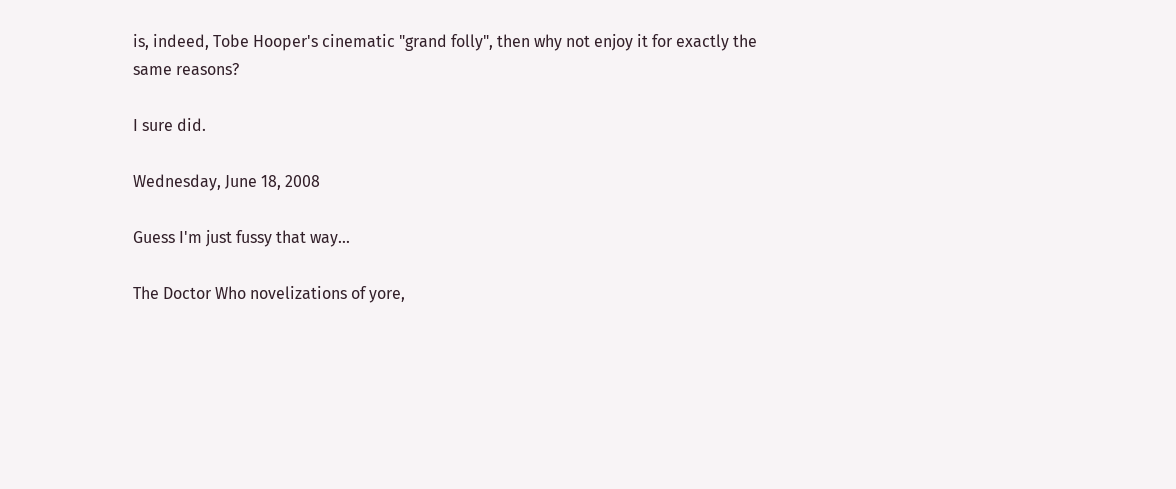is, indeed, Tobe Hooper's cinematic "grand folly", then why not enjoy it for exactly the same reasons?

I sure did.

Wednesday, June 18, 2008

Guess I'm just fussy that way...

The Doctor Who novelizations of yore,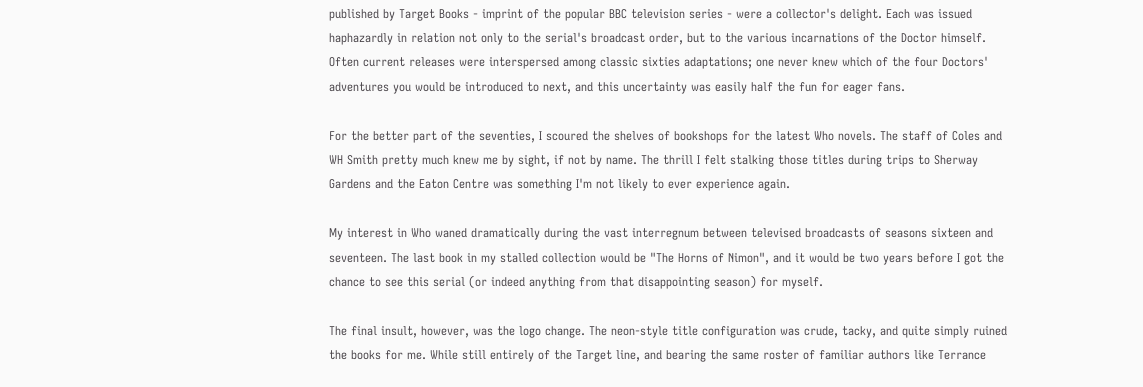published by Target Books - imprint of the popular BBC television series - were a collector's delight. Each was issued haphazardly in relation not only to the serial's broadcast order, but to the various incarnations of the Doctor himself. Often current releases were interspersed among classic sixties adaptations; one never knew which of the four Doctors' adventures you would be introduced to next, and this uncertainty was easily half the fun for eager fans.

For the better part of the seventies, I scoured the shelves of bookshops for the latest Who novels. The staff of Coles and WH Smith pretty much knew me by sight, if not by name. The thrill I felt stalking those titles during trips to Sherway Gardens and the Eaton Centre was something I'm not likely to ever experience again.

My interest in Who waned dramatically during the vast interregnum between televised broadcasts of seasons sixteen and seventeen. The last book in my stalled collection would be "The Horns of Nimon", and it would be two years before I got the chance to see this serial (or indeed anything from that disappointing season) for myself.

The final insult, however, was the logo change. The neon-style title configuration was crude, tacky, and quite simply ruined the books for me. While still entirely of the Target line, and bearing the same roster of familiar authors like Terrance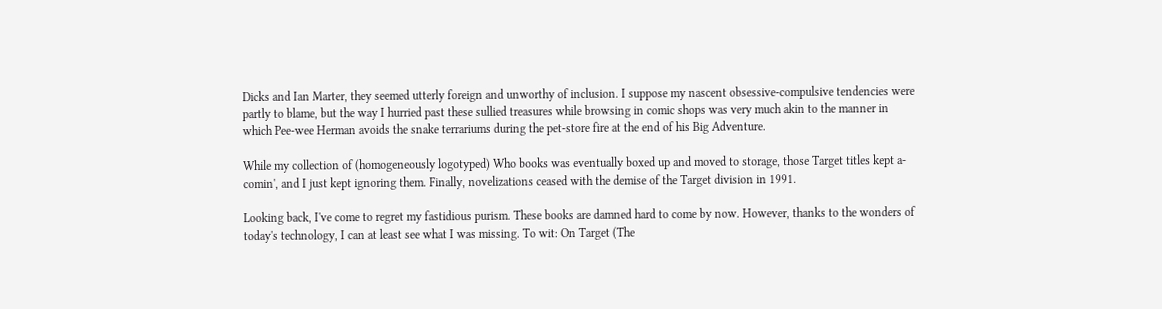Dicks and Ian Marter, they seemed utterly foreign and unworthy of inclusion. I suppose my nascent obsessive-compulsive tendencies were partly to blame, but the way I hurried past these sullied treasures while browsing in comic shops was very much akin to the manner in which Pee-wee Herman avoids the snake terrariums during the pet-store fire at the end of his Big Adventure.

While my collection of (homogeneously logotyped) Who books was eventually boxed up and moved to storage, those Target titles kept a-comin', and I just kept ignoring them. Finally, novelizations ceased with the demise of the Target division in 1991.

Looking back, I've come to regret my fastidious purism. These books are damned hard to come by now. However, thanks to the wonders of today's technology, I can at least see what I was missing. To wit: On Target (The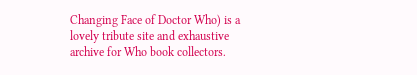Changing Face of Doctor Who) is a lovely tribute site and exhaustive archive for Who book collectors.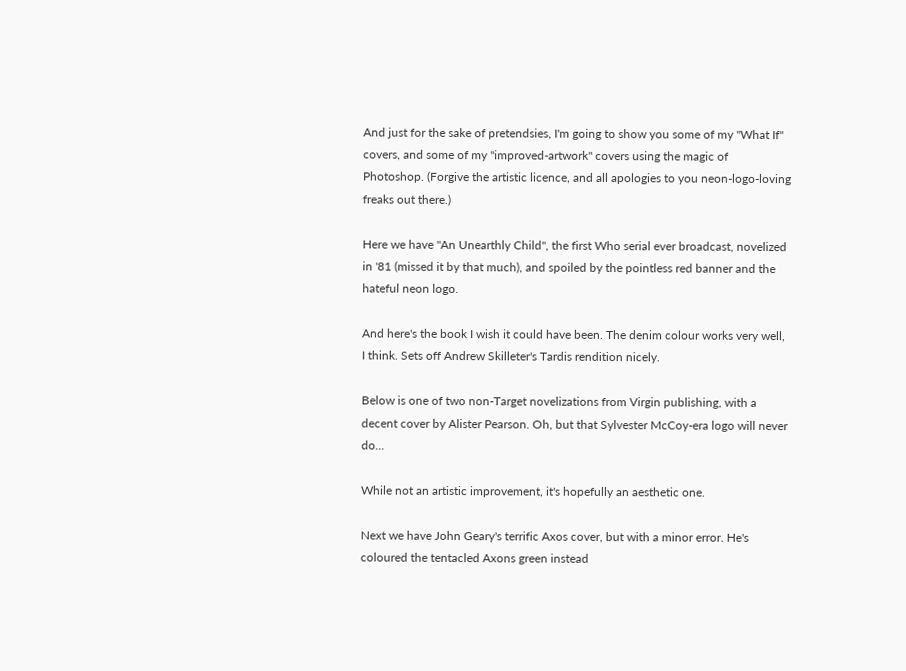And just for the sake of pretendsies, I'm going to show you some of my "What If" covers, and some of my "improved-artwork" covers using the magic of Photoshop. (Forgive the artistic licence, and all apologies to you neon-logo-loving freaks out there.)

Here we have "An Unearthly Child", the first Who serial ever broadcast, novelized in '81 (missed it by that much), and spoiled by the pointless red banner and the hateful neon logo.

And here's the book I wish it could have been. The denim colour works very well, I think. Sets off Andrew Skilleter's Tardis rendition nicely.

Below is one of two non-Target novelizations from Virgin publishing, with a decent cover by Alister Pearson. Oh, but that Sylvester McCoy-era logo will never do...

While not an artistic improvement, it's hopefully an aesthetic one.

Next we have John Geary's terrific Axos cover, but with a minor error. He's coloured the tentacled Axons green instead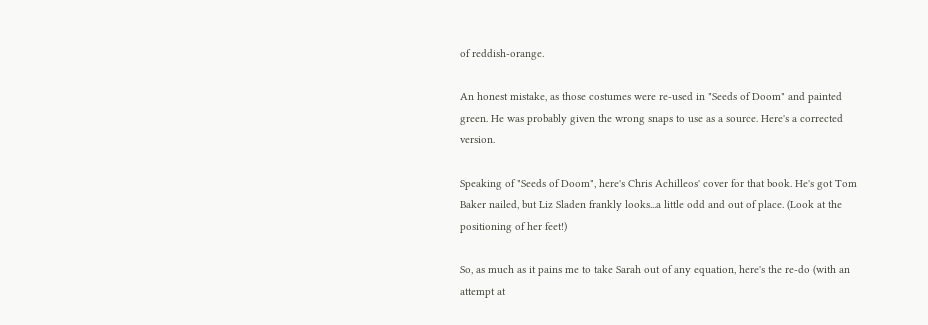of reddish-orange.

An honest mistake, as those costumes were re-used in "Seeds of Doom" and painted green. He was probably given the wrong snaps to use as a source. Here's a corrected version.

Speaking of "Seeds of Doom", here's Chris Achilleos' cover for that book. He's got Tom Baker nailed, but Liz Sladen frankly looks...a little odd and out of place. (Look at the positioning of her feet!)

So, as much as it pains me to take Sarah out of any equation, here's the re-do (with an attempt at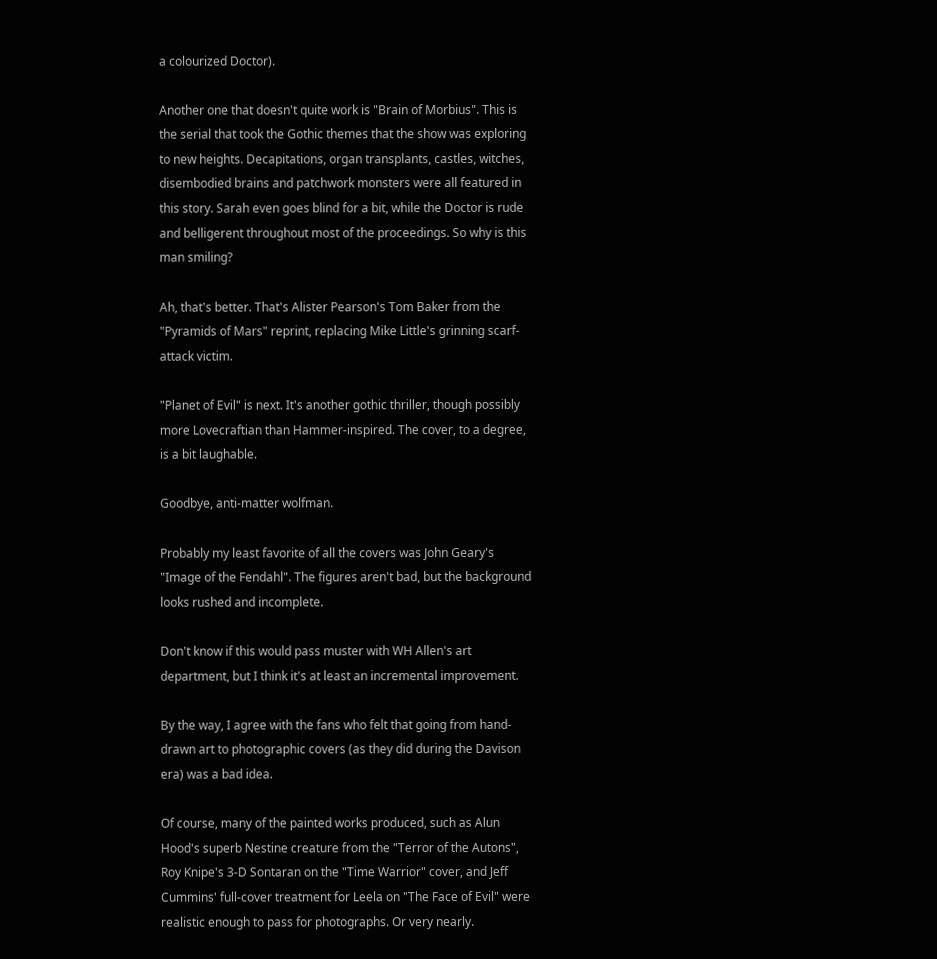a colourized Doctor).

Another one that doesn't quite work is "Brain of Morbius". This is the serial that took the Gothic themes that the show was exploring to new heights. Decapitations, organ transplants, castles, witches, disembodied brains and patchwork monsters were all featured in this story. Sarah even goes blind for a bit, while the Doctor is rude and belligerent throughout most of the proceedings. So why is this man smiling?

Ah, that's better. That's Alister Pearson's Tom Baker from the "Pyramids of Mars" reprint, replacing Mike Little's grinning scarf-attack victim.

"Planet of Evil" is next. It's another gothic thriller, though possibly more Lovecraftian than Hammer-inspired. The cover, to a degree, is a bit laughable.

Goodbye, anti-matter wolfman.

Probably my least favorite of all the covers was John Geary's "Image of the Fendahl". The figures aren't bad, but the background looks rushed and incomplete.

Don't know if this would pass muster with WH Allen's art department, but I think it's at least an incremental improvement.

By the way, I agree with the fans who felt that going from hand-drawn art to photographic covers (as they did during the Davison era) was a bad idea.

Of course, many of the painted works produced, such as Alun Hood's superb Nestine creature from the "Terror of the Autons", Roy Knipe's 3-D Sontaran on the "Time Warrior" cover, and Jeff Cummins' full-cover treatment for Leela on "The Face of Evil" were realistic enough to pass for photographs. Or very nearly.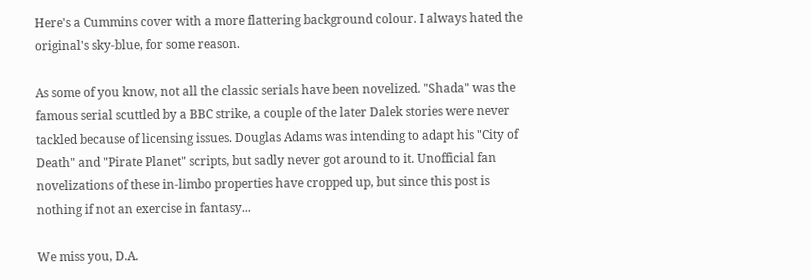Here's a Cummins cover with a more flattering background colour. I always hated the original's sky-blue, for some reason.

As some of you know, not all the classic serials have been novelized. "Shada" was the famous serial scuttled by a BBC strike, a couple of the later Dalek stories were never tackled because of licensing issues. Douglas Adams was intending to adapt his "City of Death" and "Pirate Planet" scripts, but sadly never got around to it. Unofficial fan novelizations of these in-limbo properties have cropped up, but since this post is nothing if not an exercise in fantasy...

We miss you, D.A.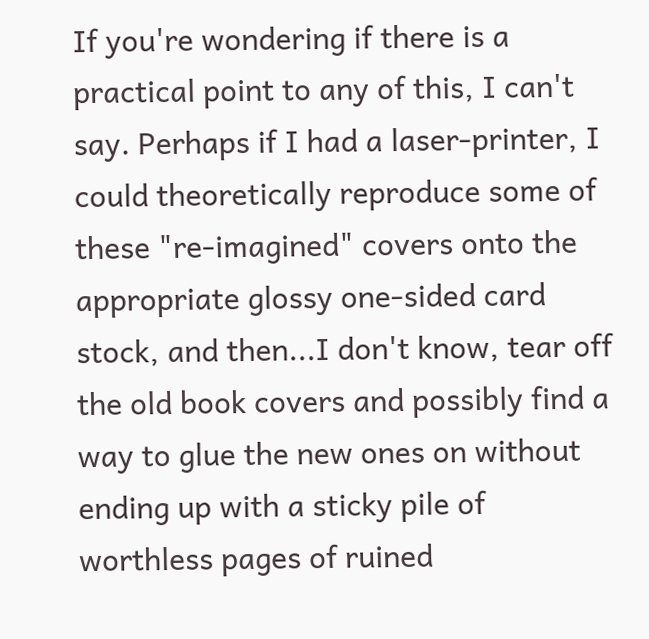If you're wondering if there is a practical point to any of this, I can't say. Perhaps if I had a laser-printer, I could theoretically reproduce some of these "re-imagined" covers onto the appropriate glossy one-sided card stock, and then...I don't know, tear off the old book covers and possibly find a way to glue the new ones on without ending up with a sticky pile of worthless pages of ruined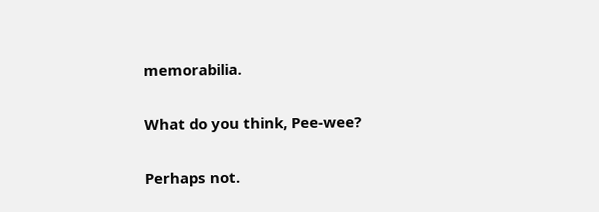memorabilia.

What do you think, Pee-wee?

Perhaps not.